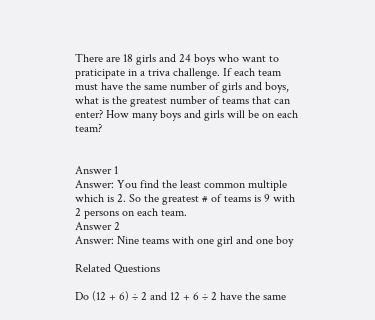There are 18 girls and 24 boys who want to praticipate in a triva challenge. If each team must have the same number of girls and boys, what is the greatest number of teams that can enter? How many boys and girls will be on each team?


Answer 1
Answer: You find the least common multiple which is 2. So the greatest # of teams is 9 with 2 persons on each team.
Answer 2
Answer: Nine teams with one girl and one boy

Related Questions

Do (12 + 6) ÷ 2 and 12 + 6 ÷ 2 have the same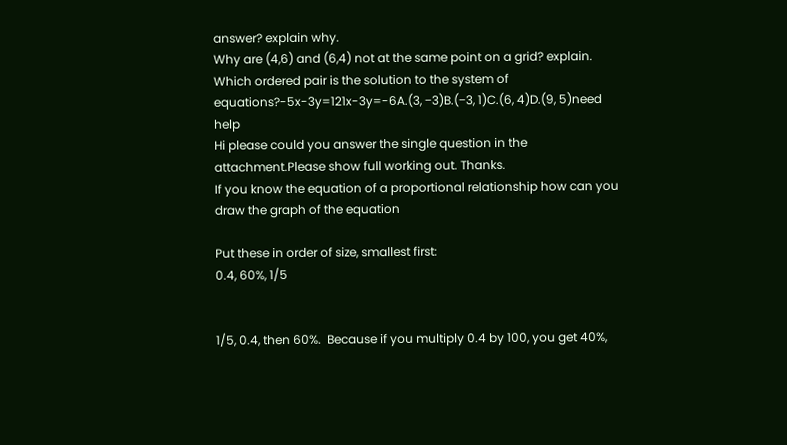answer? explain why.
Why are (4,6) and (6,4) not at the same point on a grid? explain.
Which ordered pair is the solution to the system of equations?-5x-3y=121x-3y=-6A.(3, −3)B.(−3, 1)C.(6, 4)D.(9, 5)need help
Hi please could you answer the single question in the attachment.Please show full working out. Thanks.
If you know the equation of a proportional relationship how can you draw the graph of the equation

Put these in order of size, smallest first:
0.4, 60%, 1/5


1/5, 0.4, then 60%.  Because if you multiply 0.4 by 100, you get 40%,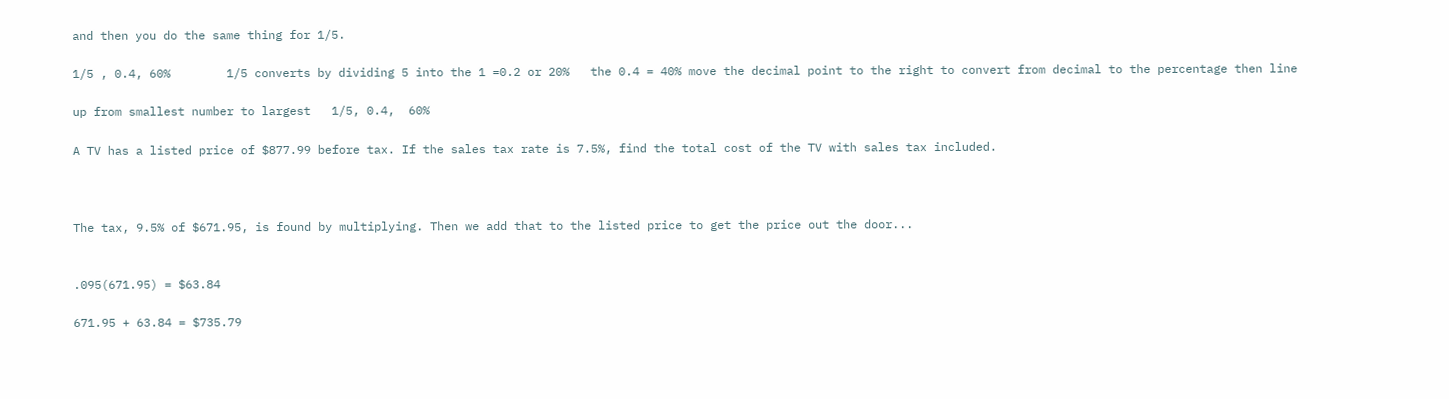and then you do the same thing for 1/5.

1/5 , 0.4, 60%        1/5 converts by dividing 5 into the 1 =0.2 or 20%   the 0.4 = 40% move the decimal point to the right to convert from decimal to the percentage then line

up from smallest number to largest   1/5, 0.4,  60%

A TV has a listed price of $877.99 before tax. If the sales tax rate is 7.5%, find the total cost of the TV with sales tax included.



The tax, 9.5% of $671.95, is found by multiplying. Then we add that to the listed price to get the price out the door...


.095(671.95) = $63.84

671.95 + 63.84 = $735.79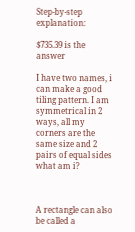Step-by-step explanation:

$735.39 is the answer

I have two names, i can make a good tiling pattern. I am symmetrical in 2 ways, all my corners are the same size and 2 pairs of equal sides what am i?



A rectangle can also be called a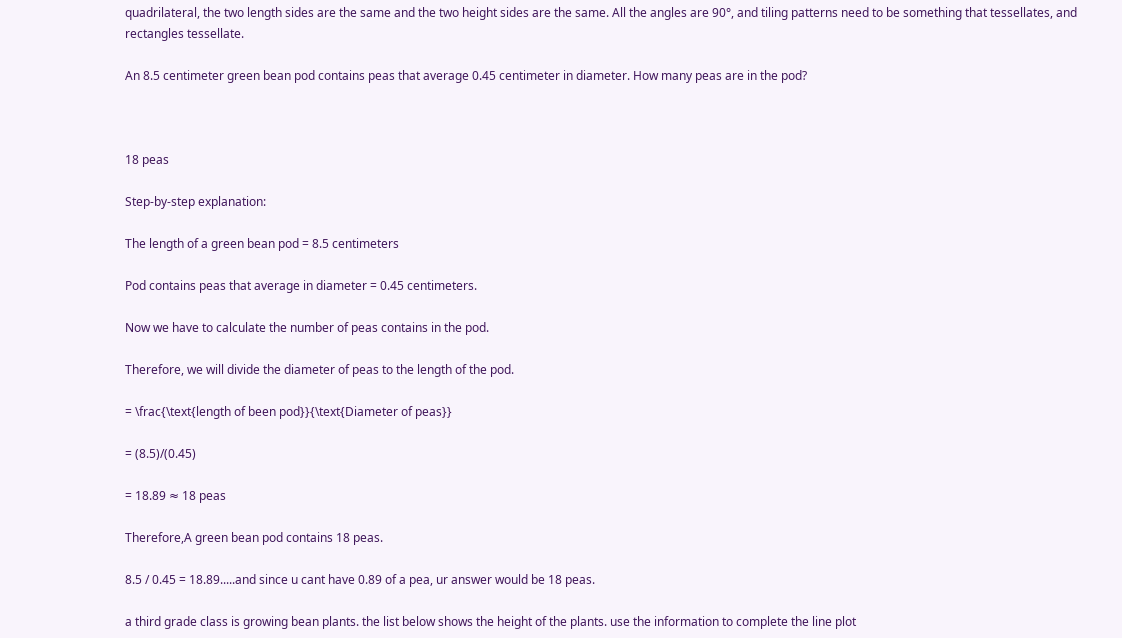quadrilateral, the two length sides are the same and the two height sides are the same. All the angles are 90°, and tiling patterns need to be something that tessellates, and rectangles tessellate.

An 8.5 centimeter green bean pod contains peas that average 0.45 centimeter in diameter. How many peas are in the pod?



18 peas

Step-by-step explanation:

The length of a green bean pod = 8.5 centimeters

Pod contains peas that average in diameter = 0.45 centimeters.

Now we have to calculate the number of peas contains in the pod.

Therefore, we will divide the diameter of peas to the length of the pod.

= \frac{\text{length of been pod}}{\text{Diameter of peas}}

= (8.5)/(0.45)

= 18.89 ≈ 18 peas

Therefore,A green bean pod contains 18 peas.

8.5 / 0.45 = 18.89.....and since u cant have 0.89 of a pea, ur answer would be 18 peas.

a third grade class is growing bean plants. the list below shows the height of the plants. use the information to complete the line plot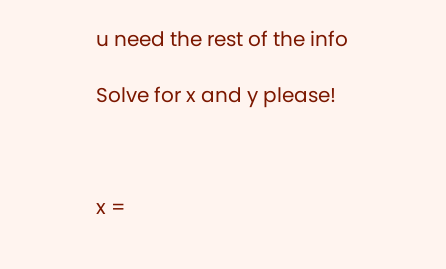u need the rest of the info

Solve for x and y please!



x =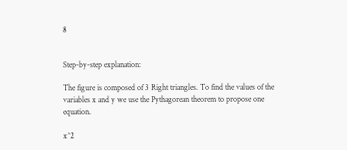8


Step-by-step explanation:

The figure is composed of 3 Right triangles. To find the values of the variables x and y we use the Pythagorean theorem to propose one equation.

x^2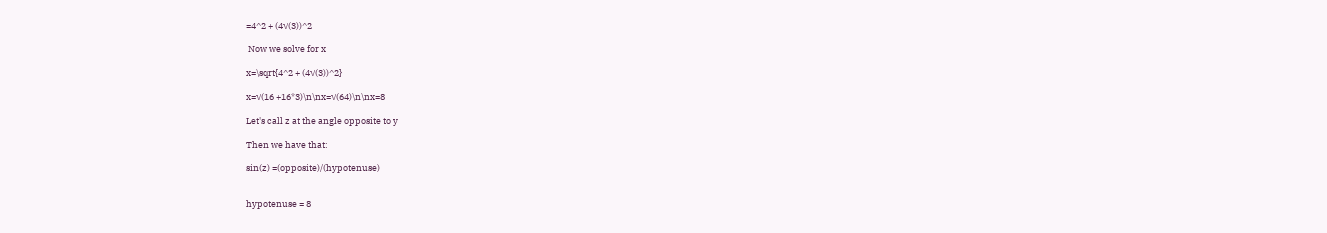=4^2 + (4√(3))^2

 Now we solve for x

x=\sqrt{4^2 + (4√(3))^2}

x=√(16 +16*3)\n\nx=√(64)\n\nx=8

Let's call z at the angle opposite to y

Then we have that:

sin(z) =(opposite)/(hypotenuse)


hypotenuse = 8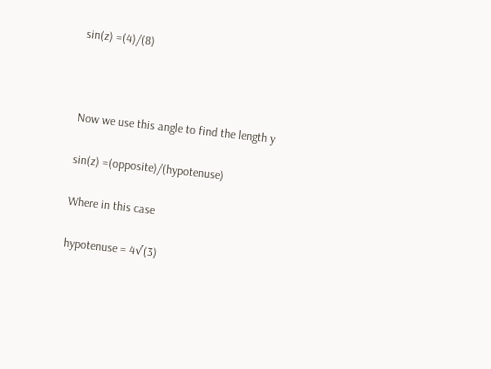sin(z) =(4)/(8)



Now we use this angle to find the length y

sin(z) =(opposite)/(hypotenuse)

Where in this case

hypotenuse = 4√(3)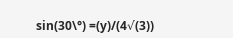sin(30\°) =(y)/(4√(3))